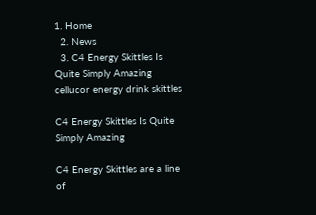1. Home
  2. News
  3. C4 Energy Skittles Is Quite Simply Amazing
cellucor energy drink skittles

C4 Energy Skittles Is Quite Simply Amazing

C4 Energy Skittles are a line of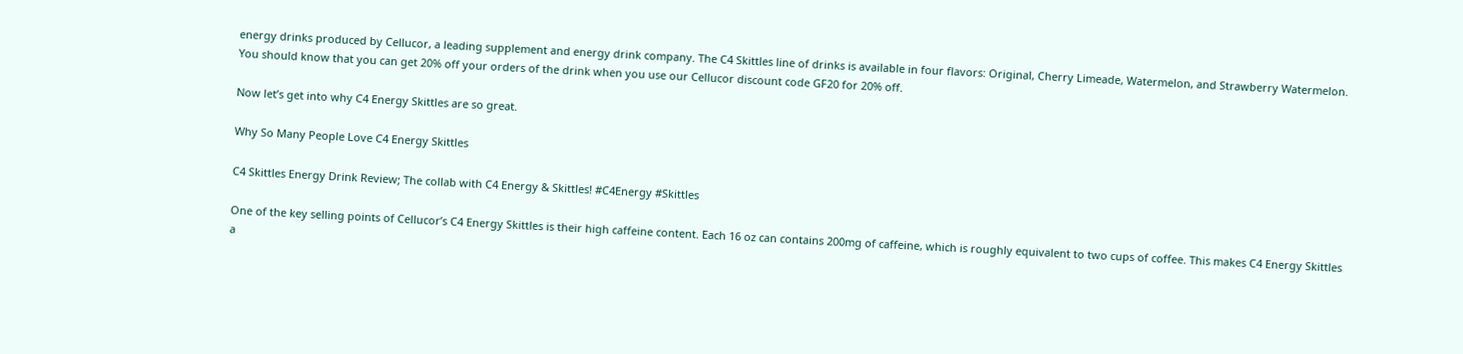energy drinks produced by Cellucor, a leading supplement and energy drink company. The C4 Skittles line of drinks is available in four flavors: Original, Cherry Limeade, Watermelon, and Strawberry Watermelon. You should know that you can get 20% off your orders of the drink when you use our Cellucor discount code GF20 for 20% off.

Now let’s get into why C4 Energy Skittles are so great.

Why So Many People Love C4 Energy Skittles

C4 Skittles Energy Drink Review; The collab with C4 Energy & Skittles! #C4Energy #Skittles

One of the key selling points of Cellucor’s C4 Energy Skittles is their high caffeine content. Each 16 oz can contains 200mg of caffeine, which is roughly equivalent to two cups of coffee. This makes C4 Energy Skittles a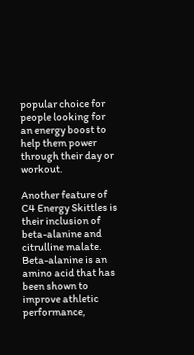popular choice for people looking for an energy boost to help them power through their day or workout.

Another feature of C4 Energy Skittles is their inclusion of beta-alanine and citrulline malate. Beta-alanine is an amino acid that has been shown to improve athletic performance,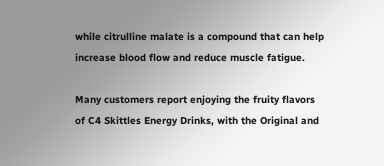while citrulline malate is a compound that can help increase blood flow and reduce muscle fatigue.

Many customers report enjoying the fruity flavors of C4 Skittles Energy Drinks, with the Original and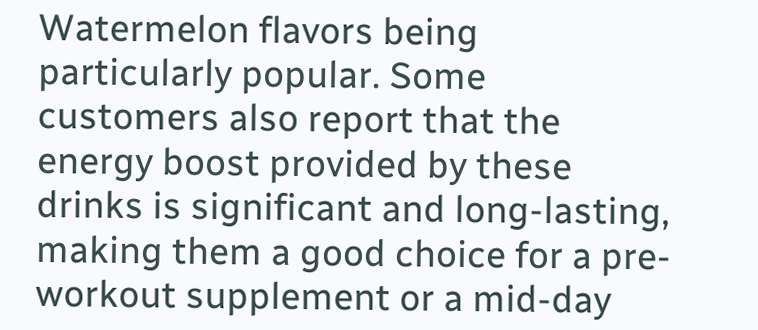Watermelon flavors being particularly popular. Some customers also report that the energy boost provided by these drinks is significant and long-lasting, making them a good choice for a pre-workout supplement or a mid-day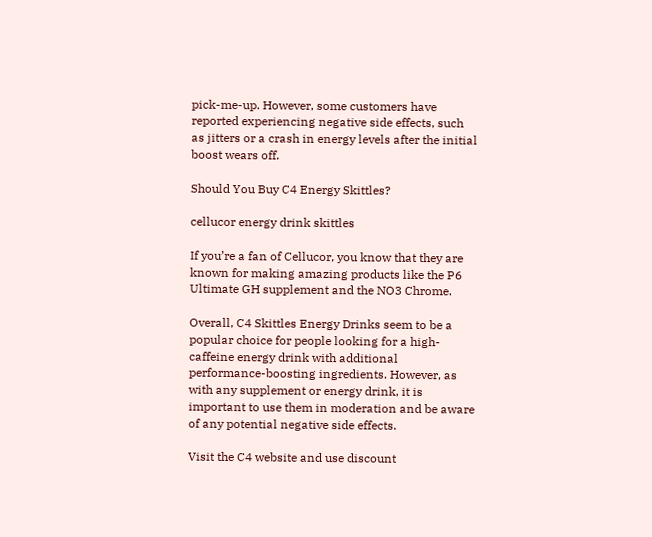pick-me-up. However, some customers have reported experiencing negative side effects, such as jitters or a crash in energy levels after the initial boost wears off.

Should You Buy C4 Energy Skittles?

cellucor energy drink skittles

If you’re a fan of Cellucor, you know that they are known for making amazing products like the P6 Ultimate GH supplement and the NO3 Chrome.

Overall, C4 Skittles Energy Drinks seem to be a popular choice for people looking for a high-caffeine energy drink with additional performance-boosting ingredients. However, as with any supplement or energy drink, it is important to use them in moderation and be aware of any potential negative side effects.

Visit the C4 website and use discount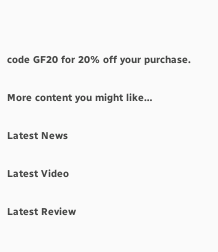code GF20 for 20% off your purchase.

More content you might like…

Latest News

Latest Video

Latest Review